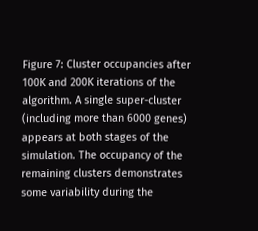Figure 7: Cluster occupancies after 100K and 200K iterations of the algorithm. A single super-cluster (including more than 6000 genes) appears at both stages of the simulation. The occupancy of the remaining clusters demonstrates some variability during the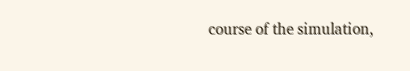course of the simulation,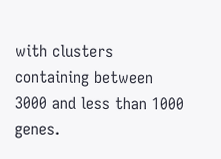with clusters containing between 3000 and less than 1000 genes.